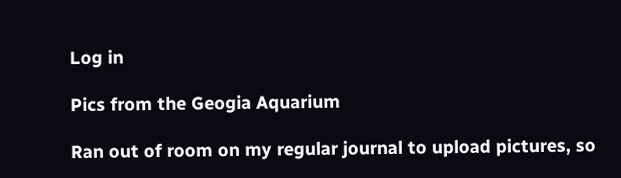Log in

Pics from the Geogia Aquarium

Ran out of room on my regular journal to upload pictures, so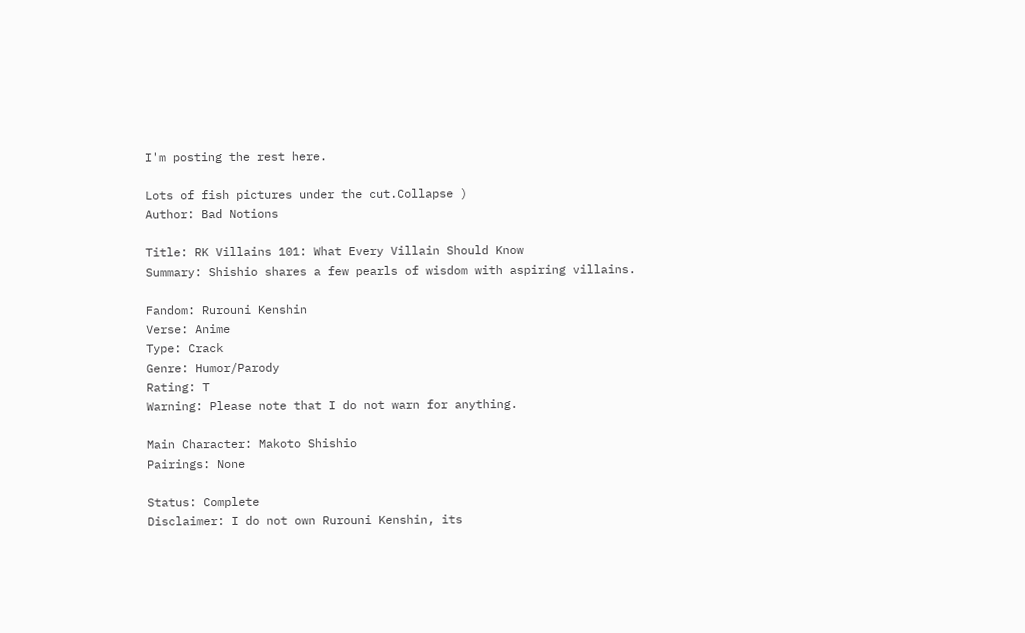I'm posting the rest here.

Lots of fish pictures under the cut.Collapse )
Author: Bad Notions

Title: RK Villains 101: What Every Villain Should Know
Summary: Shishio shares a few pearls of wisdom with aspiring villains.

Fandom: Rurouni Kenshin
Verse: Anime
Type: Crack
Genre: Humor/Parody
Rating: T
Warning: Please note that I do not warn for anything.

Main Character: Makoto Shishio
Pairings: None

Status: Complete
Disclaimer: I do not own Rurouni Kenshin, its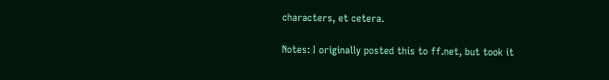characters, et cetera.

Notes: I originally posted this to ff.net, but took it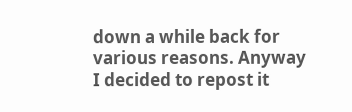down a while back for various reasons. Anyway I decided to repost it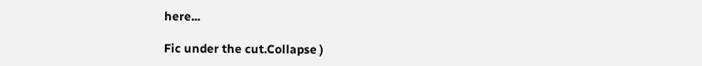here...

Fic under the cut.Collapse )